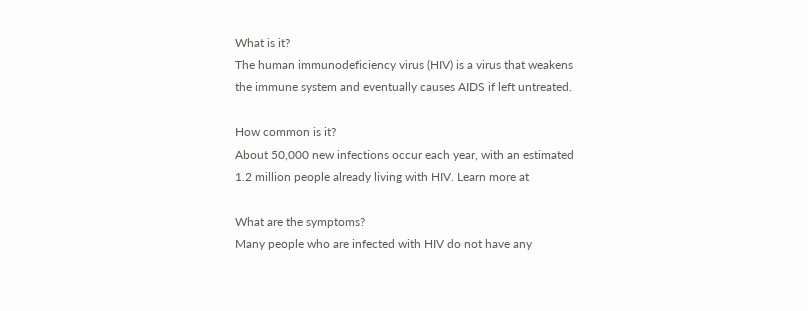What is it?
The human immunodeficiency virus (HIV) is a virus that weakens the immune system and eventually causes AIDS if left untreated.

How common is it?
About 50,000 new infections occur each year, with an estimated 1.2 million people already living with HIV. Learn more at

What are the symptoms?
Many people who are infected with HIV do not have any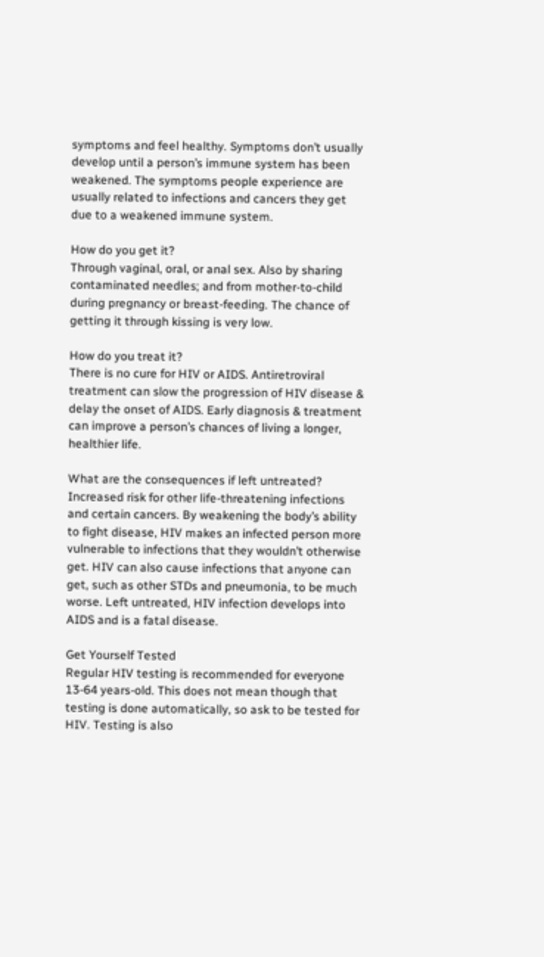symptoms and feel healthy. Symptoms don’t usually develop until a person’s immune system has been weakened. The symptoms people experience are usually related to infections and cancers they get due to a weakened immune system.

How do you get it?
Through vaginal, oral, or anal sex. Also by sharing contaminated needles; and from mother-to-child during pregnancy or breast-feeding. The chance of getting it through kissing is very low.

How do you treat it?
There is no cure for HIV or AIDS. Antiretroviral treatment can slow the progression of HIV disease & delay the onset of AIDS. Early diagnosis & treatment can improve a person’s chances of living a longer, healthier life.

What are the consequences if left untreated?
Increased risk for other life-threatening infections and certain cancers. By weakening the body’s ability to fight disease, HIV makes an infected person more vulnerable to infections that they wouldn’t otherwise get. HIV can also cause infections that anyone can get, such as other STDs and pneumonia, to be much worse. Left untreated, HIV infection develops into AIDS and is a fatal disease.

Get Yourself Tested
Regular HIV testing is recommended for everyone 13-64 years-old. This does not mean though that testing is done automatically, so ask to be tested for HIV. Testing is also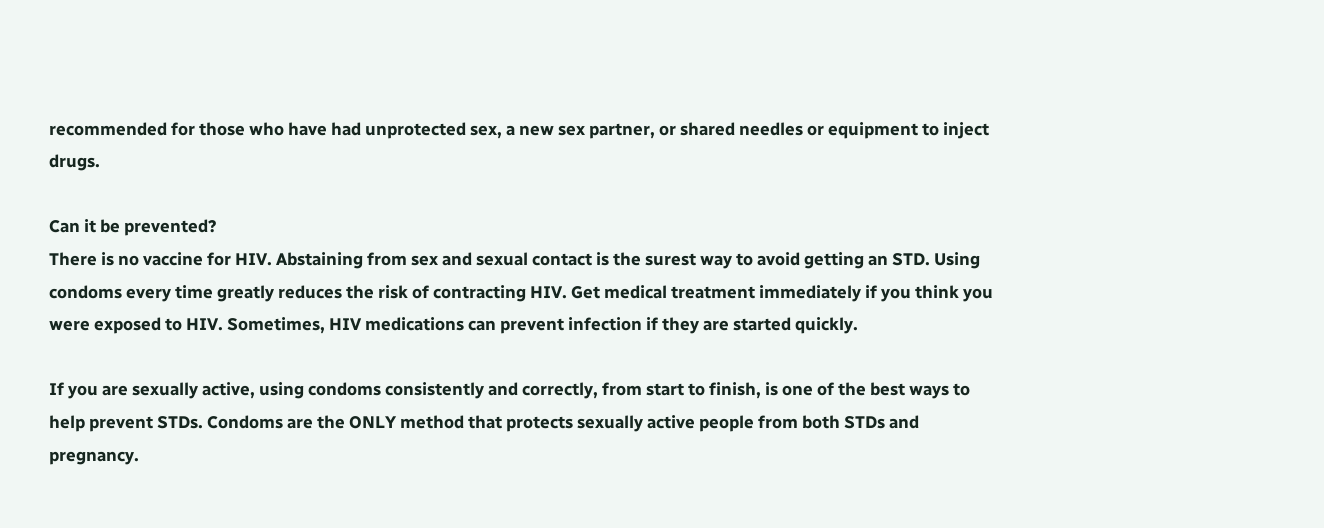recommended for those who have had unprotected sex, a new sex partner, or shared needles or equipment to inject drugs.

Can it be prevented?
There is no vaccine for HIV. Abstaining from sex and sexual contact is the surest way to avoid getting an STD. Using condoms every time greatly reduces the risk of contracting HIV. Get medical treatment immediately if you think you were exposed to HIV. Sometimes, HIV medications can prevent infection if they are started quickly.

If you are sexually active, using condoms consistently and correctly, from start to finish, is one of the best ways to help prevent STDs. Condoms are the ONLY method that protects sexually active people from both STDs and pregnancy.